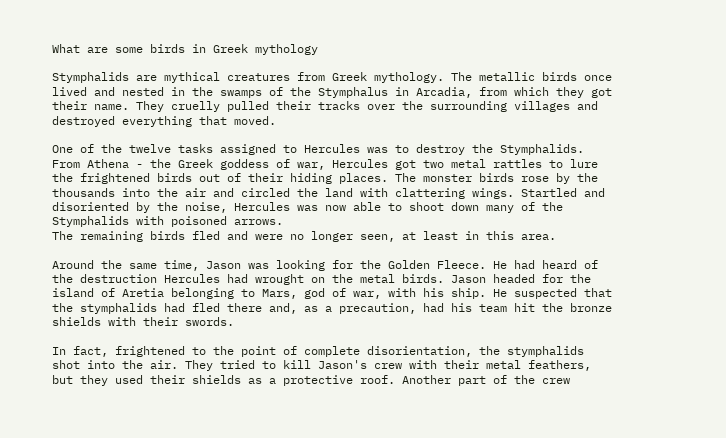What are some birds in Greek mythology

Stymphalids are mythical creatures from Greek mythology. The metallic birds once lived and nested in the swamps of the Stymphalus in Arcadia, from which they got their name. They cruelly pulled their tracks over the surrounding villages and destroyed everything that moved.

One of the twelve tasks assigned to Hercules was to destroy the Stymphalids. From Athena - the Greek goddess of war, Hercules got two metal rattles to lure the frightened birds out of their hiding places. The monster birds rose by the thousands into the air and circled the land with clattering wings. Startled and disoriented by the noise, Hercules was now able to shoot down many of the Stymphalids with poisoned arrows.
The remaining birds fled and were no longer seen, at least in this area.

Around the same time, Jason was looking for the Golden Fleece. He had heard of the destruction Hercules had wrought on the metal birds. Jason headed for the island of Aretia belonging to Mars, god of war, with his ship. He suspected that the stymphalids had fled there and, as a precaution, had his team hit the bronze shields with their swords.

In fact, frightened to the point of complete disorientation, the stymphalids shot into the air. They tried to kill Jason's crew with their metal feathers, but they used their shields as a protective roof. Another part of the crew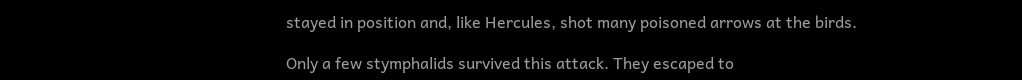stayed in position and, like Hercules, shot many poisoned arrows at the birds.

Only a few stymphalids survived this attack. They escaped to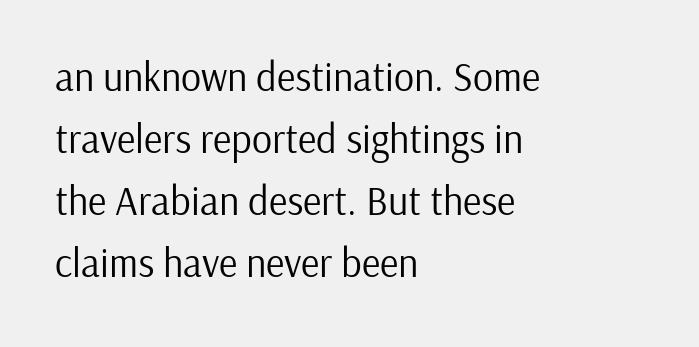an unknown destination. Some travelers reported sightings in the Arabian desert. But these claims have never been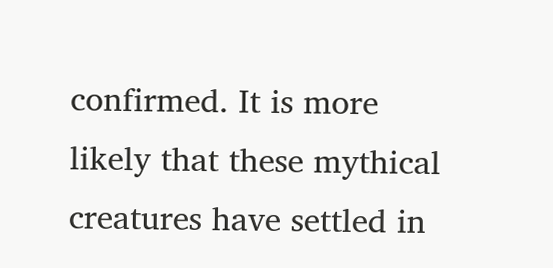confirmed. It is more likely that these mythical creatures have settled in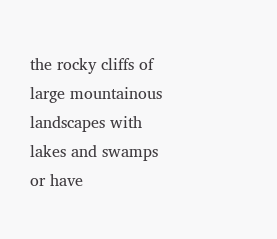the rocky cliffs of large mountainous landscapes with lakes and swamps or have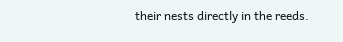their nests directly in the reeds.